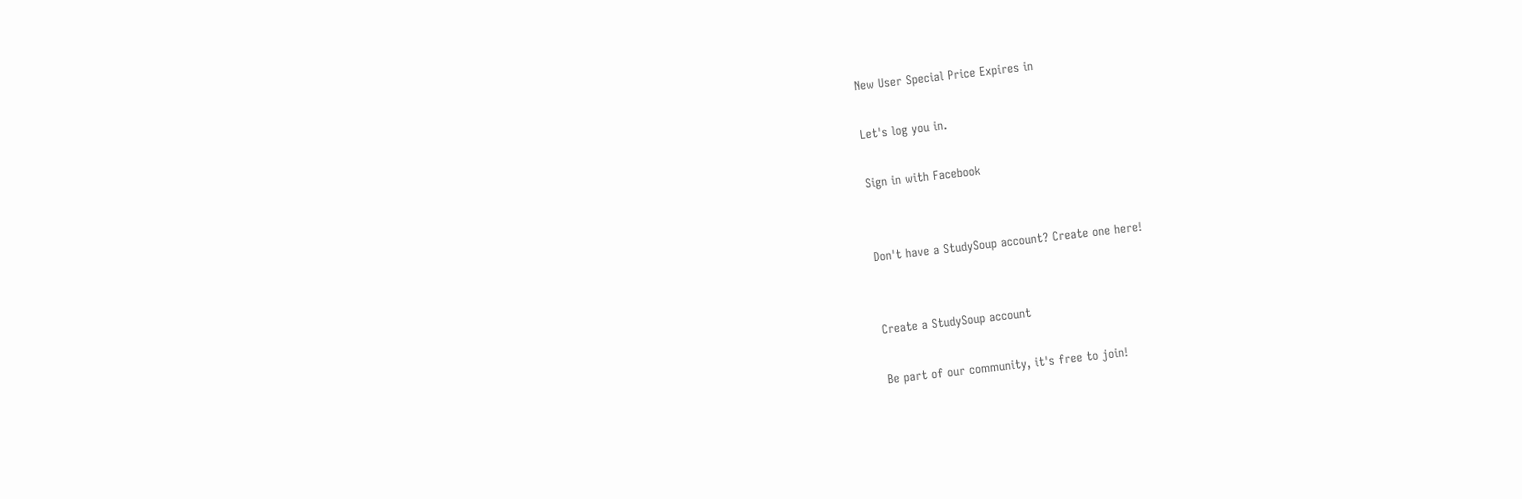New User Special Price Expires in

Let's log you in.

Sign in with Facebook


Don't have a StudySoup account? Create one here!


Create a StudySoup account

Be part of our community, it's free to join!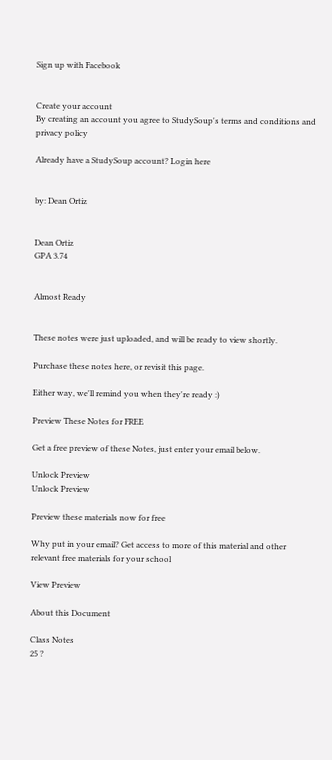Sign up with Facebook


Create your account
By creating an account you agree to StudySoup's terms and conditions and privacy policy

Already have a StudySoup account? Login here


by: Dean Ortiz


Dean Ortiz
GPA 3.74


Almost Ready


These notes were just uploaded, and will be ready to view shortly.

Purchase these notes here, or revisit this page.

Either way, we'll remind you when they're ready :)

Preview These Notes for FREE

Get a free preview of these Notes, just enter your email below.

Unlock Preview
Unlock Preview

Preview these materials now for free

Why put in your email? Get access to more of this material and other relevant free materials for your school

View Preview

About this Document

Class Notes
25 ?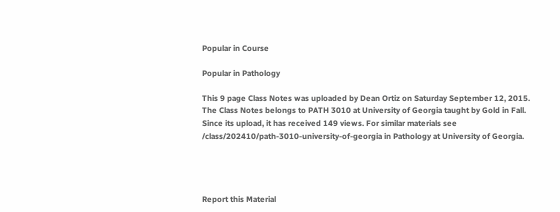Popular in Course

Popular in Pathology

This 9 page Class Notes was uploaded by Dean Ortiz on Saturday September 12, 2015. The Class Notes belongs to PATH 3010 at University of Georgia taught by Gold in Fall. Since its upload, it has received 149 views. For similar materials see /class/202410/path-3010-university-of-georgia in Pathology at University of Georgia.




Report this Material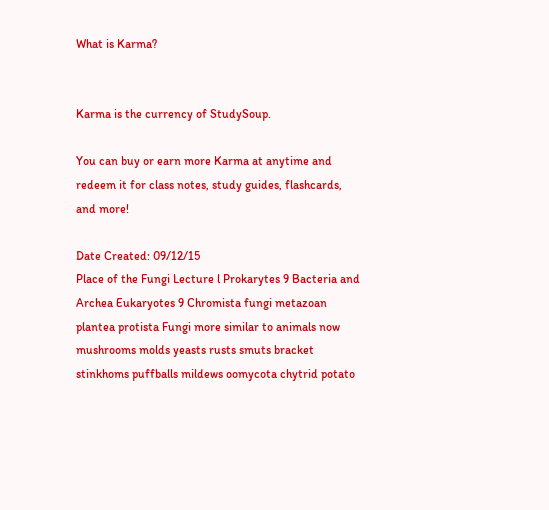What is Karma?


Karma is the currency of StudySoup.

You can buy or earn more Karma at anytime and redeem it for class notes, study guides, flashcards, and more!

Date Created: 09/12/15
Place of the Fungi Lecture l Prokarytes 9 Bacteria and Archea Eukaryotes 9 Chromista fungi metazoan plantea protista Fungi more similar to animals now mushrooms molds yeasts rusts smuts bracket stinkhoms puffballs mildews oomycota chytrid potato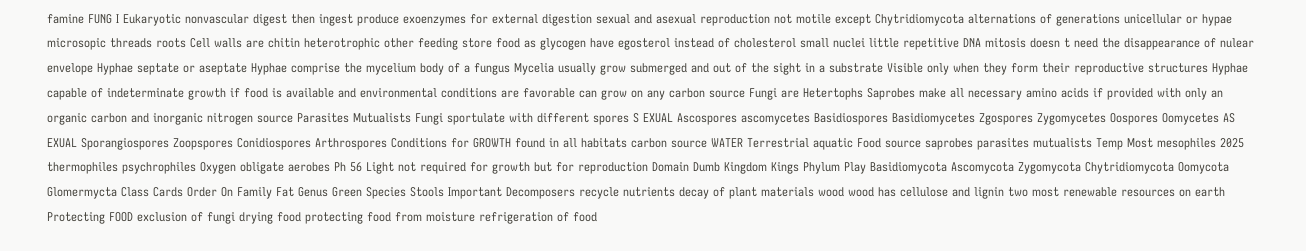famine FUNG I Eukaryotic nonvascular digest then ingest produce exoenzymes for external digestion sexual and asexual reproduction not motile except Chytridiomycota alternations of generations unicellular or hypae microsopic threads roots Cell walls are chitin heterotrophic other feeding store food as glycogen have egosterol instead of cholesterol small nuclei little repetitive DNA mitosis doesn t need the disappearance of nulear envelope Hyphae septate or aseptate Hyphae comprise the mycelium body of a fungus Mycelia usually grow submerged and out of the sight in a substrate Visible only when they form their reproductive structures Hyphae capable of indeterminate growth if food is available and environmental conditions are favorable can grow on any carbon source Fungi are Hetertophs Saprobes make all necessary amino acids if provided with only an organic carbon and inorganic nitrogen source Parasites Mutualists Fungi sportulate with different spores S EXUAL Ascospores ascomycetes Basidiospores Basidiomycetes Zgospores Zygomycetes Oospores Oomycetes AS EXUAL Sporangiospores Zoopspores Conidiospores Arthrospores Conditions for GROWTH found in all habitats carbon source WATER Terrestrial aquatic Food source saprobes parasites mutualists Temp Most mesophiles 2025 thermophiles psychrophiles Oxygen obligate aerobes Ph 56 Light not required for growth but for reproduction Domain Dumb Kingdom Kings Phylum Play Basidiomycota Ascomycota Zygomycota Chytridiomycota Oomycota Glomermycta Class Cards Order On Family Fat Genus Green Species Stools Important Decomposers recycle nutrients decay of plant materials wood wood has cellulose and lignin two most renewable resources on earth Protecting FOOD exclusion of fungi drying food protecting food from moisture refrigeration of food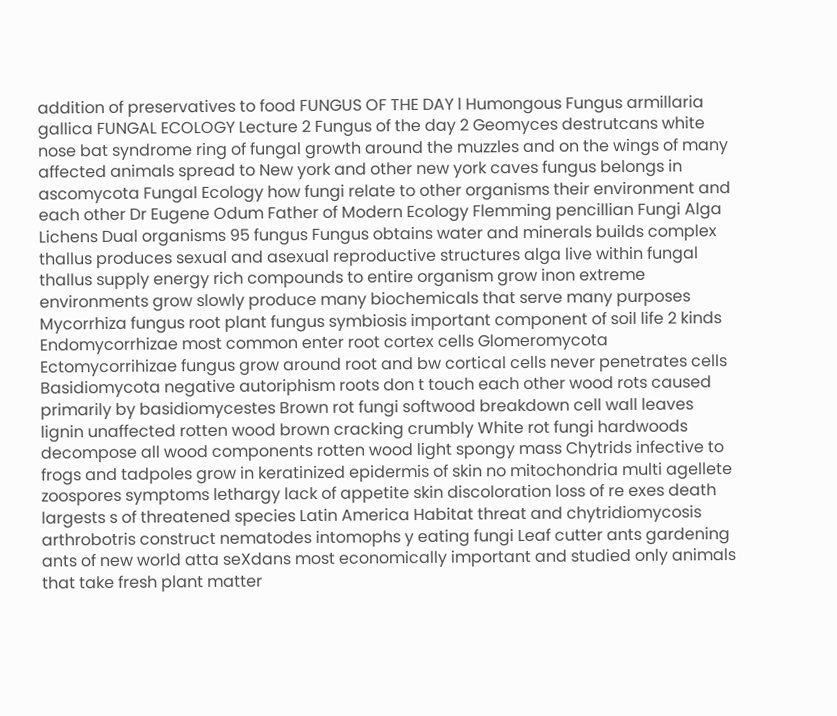addition of preservatives to food FUNGUS OF THE DAY l Humongous Fungus armillaria gallica FUNGAL ECOLOGY Lecture 2 Fungus of the day 2 Geomyces destrutcans white nose bat syndrome ring of fungal growth around the muzzles and on the wings of many affected animals spread to New york and other new york caves fungus belongs in ascomycota Fungal Ecology how fungi relate to other organisms their environment and each other Dr Eugene Odum Father of Modern Ecology Flemming pencillian Fungi Alga Lichens Dual organisms 95 fungus Fungus obtains water and minerals builds complex thallus produces sexual and asexual reproductive structures alga live within fungal thallus supply energy rich compounds to entire organism grow inon extreme environments grow slowly produce many biochemicals that serve many purposes Mycorrhiza fungus root plant fungus symbiosis important component of soil life 2 kinds Endomycorrhizae most common enter root cortex cells Glomeromycota Ectomycorrihizae fungus grow around root and bw cortical cells never penetrates cells Basidiomycota negative autoriphism roots don t touch each other wood rots caused primarily by basidiomycestes Brown rot fungi softwood breakdown cell wall leaves lignin unaffected rotten wood brown cracking crumbly White rot fungi hardwoods decompose all wood components rotten wood light spongy mass Chytrids infective to frogs and tadpoles grow in keratinized epidermis of skin no mitochondria multi agellete zoospores symptoms lethargy lack of appetite skin discoloration loss of re exes death largests s of threatened species Latin America Habitat threat and chytridiomycosis arthrobotris construct nematodes intomophs y eating fungi Leaf cutter ants gardening ants of new world atta seXdans most economically important and studied only animals that take fresh plant matter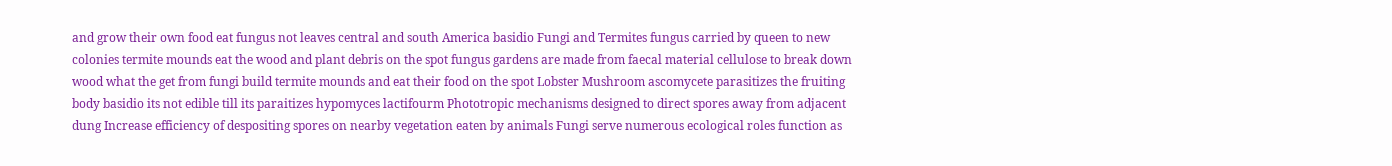and grow their own food eat fungus not leaves central and south America basidio Fungi and Termites fungus carried by queen to new colonies termite mounds eat the wood and plant debris on the spot fungus gardens are made from faecal material cellulose to break down wood what the get from fungi build termite mounds and eat their food on the spot Lobster Mushroom ascomycete parasitizes the fruiting body basidio its not edible till its paraitizes hypomyces lactifourm Phototropic mechanisms designed to direct spores away from adjacent dung Increase efficiency of despositing spores on nearby vegetation eaten by animals Fungi serve numerous ecological roles function as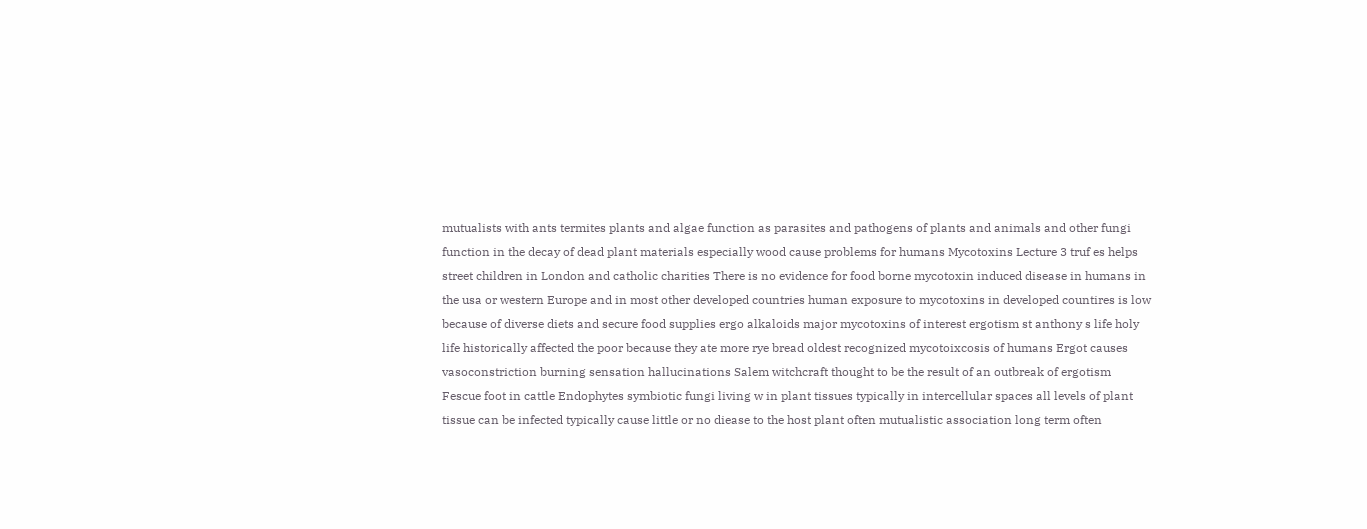mutualists with ants termites plants and algae function as parasites and pathogens of plants and animals and other fungi function in the decay of dead plant materials especially wood cause problems for humans Mycotoxins Lecture 3 truf es helps street children in London and catholic charities There is no evidence for food borne mycotoxin induced disease in humans in the usa or western Europe and in most other developed countries human exposure to mycotoxins in developed countires is low because of diverse diets and secure food supplies ergo alkaloids major mycotoxins of interest ergotism st anthony s life holy life historically affected the poor because they ate more rye bread oldest recognized mycotoixcosis of humans Ergot causes vasoconstriction burning sensation hallucinations Salem witchcraft thought to be the result of an outbreak of ergotism Fescue foot in cattle Endophytes symbiotic fungi living w in plant tissues typically in intercellular spaces all levels of plant tissue can be infected typically cause little or no diease to the host plant often mutualistic association long term often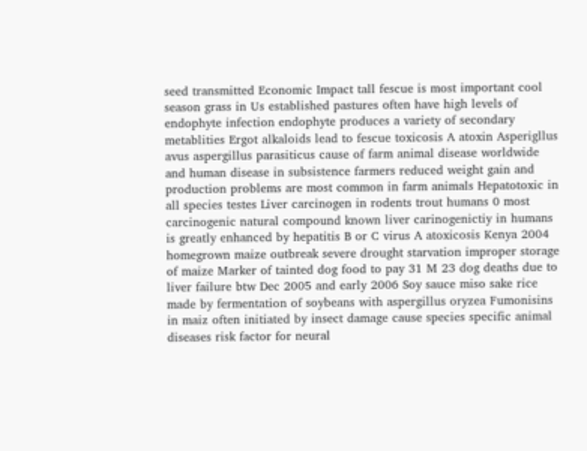seed transmitted Economic Impact tall fescue is most important cool season grass in Us established pastures often have high levels of endophyte infection endophyte produces a variety of secondary metablities Ergot alkaloids lead to fescue toxicosis A atoxin Asperigllus avus aspergillus parasiticus cause of farm animal disease worldwide and human disease in subsistence farmers reduced weight gain and production problems are most common in farm animals Hepatotoxic in all species testes Liver carcinogen in rodents trout humans 0 most carcinogenic natural compound known liver carinogenictiy in humans is greatly enhanced by hepatitis B or C virus A atoxicosis Kenya 2004 homegrown maize outbreak severe drought starvation improper storage of maize Marker of tainted dog food to pay 31 M 23 dog deaths due to liver failure btw Dec 2005 and early 2006 Soy sauce miso sake rice made by fermentation of soybeans with aspergillus oryzea Fumonisins in maiz often initiated by insect damage cause species specific animal diseases risk factor for neural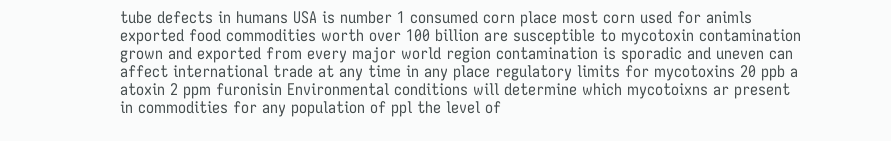tube defects in humans USA is number 1 consumed corn place most corn used for animls exported food commodities worth over 100 billion are susceptible to mycotoxin contamination grown and exported from every major world region contamination is sporadic and uneven can affect international trade at any time in any place regulatory limits for mycotoxins 20 ppb a atoxin 2 ppm furonisin Environmental conditions will determine which mycotoixns ar present in commodities for any population of ppl the level of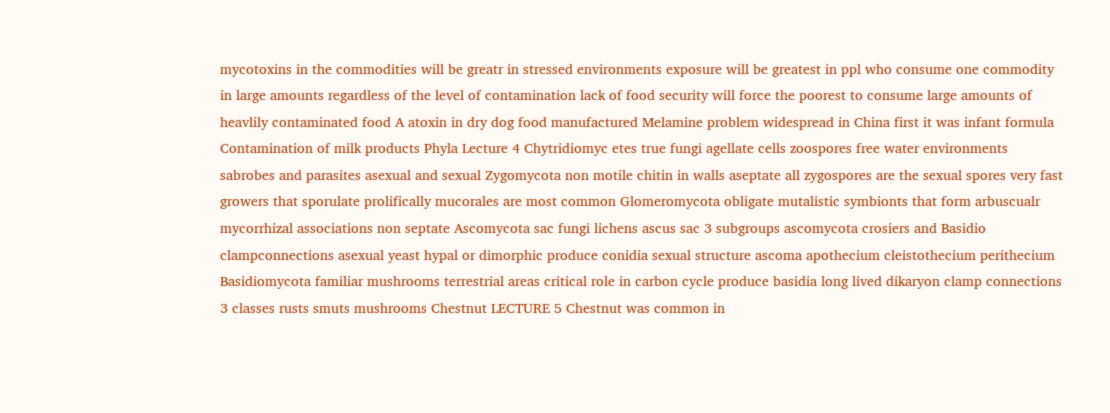mycotoxins in the commodities will be greatr in stressed environments exposure will be greatest in ppl who consume one commodity in large amounts regardless of the level of contamination lack of food security will force the poorest to consume large amounts of heavlily contaminated food A atoxin in dry dog food manufactured Melamine problem widespread in China first it was infant formula Contamination of milk products Phyla Lecture 4 Chytridiomyc etes true fungi agellate cells zoospores free water environments sabrobes and parasites asexual and sexual Zygomycota non motile chitin in walls aseptate all zygospores are the sexual spores very fast growers that sporulate prolifically mucorales are most common Glomeromycota obligate mutalistic symbionts that form arbuscualr mycorrhizal associations non septate Ascomycota sac fungi lichens ascus sac 3 subgroups ascomycota crosiers and Basidio clampconnections asexual yeast hypal or dimorphic produce conidia sexual structure ascoma apothecium cleistothecium perithecium Basidiomycota familiar mushrooms terrestrial areas critical role in carbon cycle produce basidia long lived dikaryon clamp connections 3 classes rusts smuts mushrooms Chestnut LECTURE 5 Chestnut was common in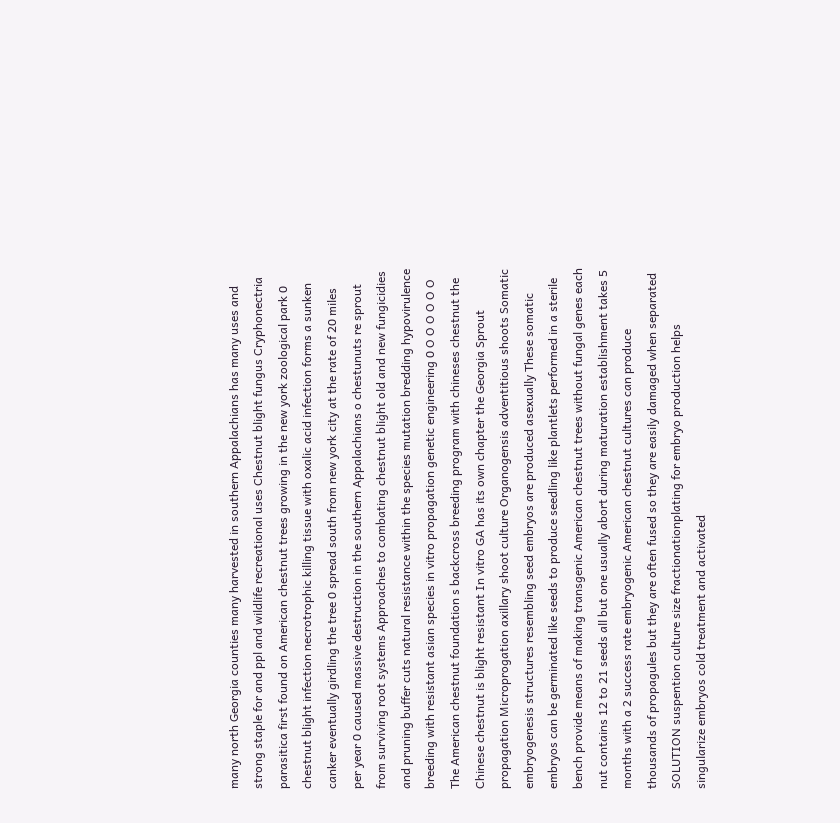many north Georgia counties many harvested in southern Appalachians has many uses and strong staple for and ppl and wildlife recreational uses Chestnut blight fungus Cryphonectria parasitica first found on American chestnut trees growing in the new york zoological park 0 chestnut blight infection necrotrophic killing tissue with oxalic acid infection forms a sunken canker eventually girdling the tree 0 spread south from new york city at the rate of 20 miles per year 0 caused massive destruction in the southern Appalachians o chestunuts re sprout from surviving root systems Approaches to combating chestnut blight old and new fungicidies and pruning buffer cuts natural resistance within the species mutation bredding hypovirulence breeding with resistant asian species in vitro propagation genetic engineering 0 O O O O O O The American chestnut foundation s backcross breeding program with chineses chestnut the Chinese chestnut is blight resistant In vitro GA has its own chapter the Georgia Sprout propagation Microprogation axillary shoot culture Organogensis adventitious shoots Somatic embryogenesis structures resembling seed embryos are produced asexually These somatic embryos can be germinated like seeds to produce seedling like plantlets performed in a sterile bench provide means of making transgenic American chestnut trees without fungal genes each nut contains 12 to 21 seeds all but one usually abort during maturation establishment takes 5 months with a 2 success rate embryogenic American chestnut cultures can produce thousands of propagules but they are often fused so they are easily damaged when separated SOLUTION suspention culture size fractionationplating for embryo production helps singularize embryos cold treatment and activated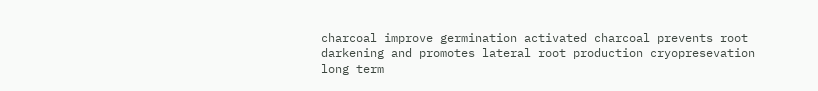charcoal improve germination activated charcoal prevents root darkening and promotes lateral root production cryopresevation long term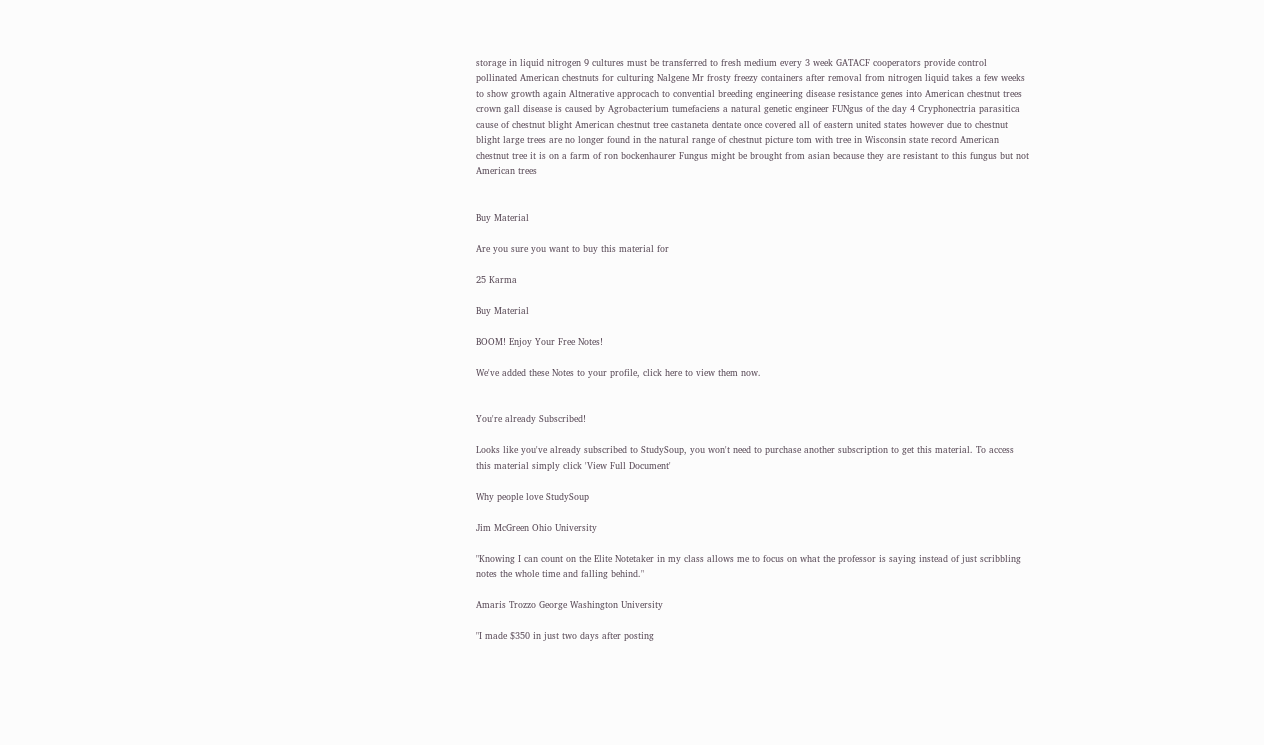storage in liquid nitrogen 9 cultures must be transferred to fresh medium every 3 week GATACF cooperators provide control pollinated American chestnuts for culturing Nalgene Mr frosty freezy containers after removal from nitrogen liquid takes a few weeks to show growth again Altnerative approcach to convential breeding engineering disease resistance genes into American chestnut trees crown gall disease is caused by Agrobacterium tumefaciens a natural genetic engineer FUNgus of the day 4 Cryphonectria parasitica cause of chestnut blight American chestnut tree castaneta dentate once covered all of eastern united states however due to chestnut blight large trees are no longer found in the natural range of chestnut picture tom with tree in Wisconsin state record American chestnut tree it is on a farm of ron bockenhaurer Fungus might be brought from asian because they are resistant to this fungus but not American trees


Buy Material

Are you sure you want to buy this material for

25 Karma

Buy Material

BOOM! Enjoy Your Free Notes!

We've added these Notes to your profile, click here to view them now.


You're already Subscribed!

Looks like you've already subscribed to StudySoup, you won't need to purchase another subscription to get this material. To access this material simply click 'View Full Document'

Why people love StudySoup

Jim McGreen Ohio University

"Knowing I can count on the Elite Notetaker in my class allows me to focus on what the professor is saying instead of just scribbling notes the whole time and falling behind."

Amaris Trozzo George Washington University

"I made $350 in just two days after posting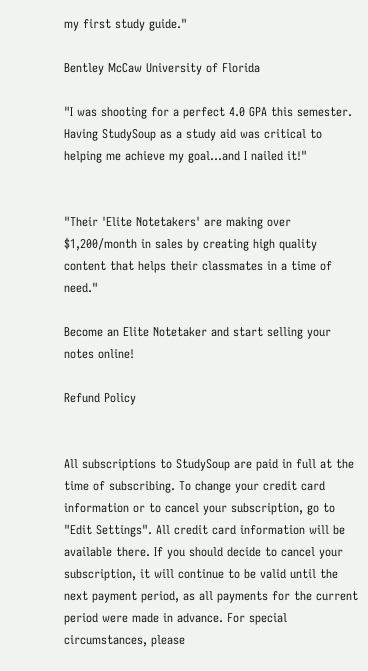my first study guide."

Bentley McCaw University of Florida

"I was shooting for a perfect 4.0 GPA this semester. Having StudySoup as a study aid was critical to helping me achieve my goal...and I nailed it!"


"Their 'Elite Notetakers' are making over $1,200/month in sales by creating high quality content that helps their classmates in a time of need."

Become an Elite Notetaker and start selling your notes online!

Refund Policy


All subscriptions to StudySoup are paid in full at the time of subscribing. To change your credit card information or to cancel your subscription, go to "Edit Settings". All credit card information will be available there. If you should decide to cancel your subscription, it will continue to be valid until the next payment period, as all payments for the current period were made in advance. For special circumstances, please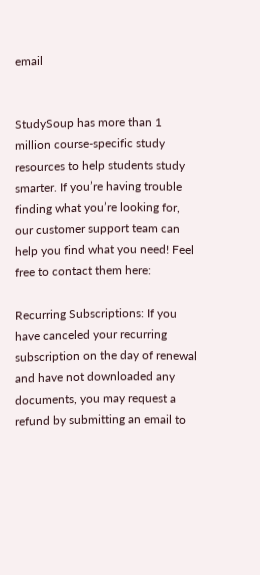email


StudySoup has more than 1 million course-specific study resources to help students study smarter. If you’re having trouble finding what you’re looking for, our customer support team can help you find what you need! Feel free to contact them here:

Recurring Subscriptions: If you have canceled your recurring subscription on the day of renewal and have not downloaded any documents, you may request a refund by submitting an email to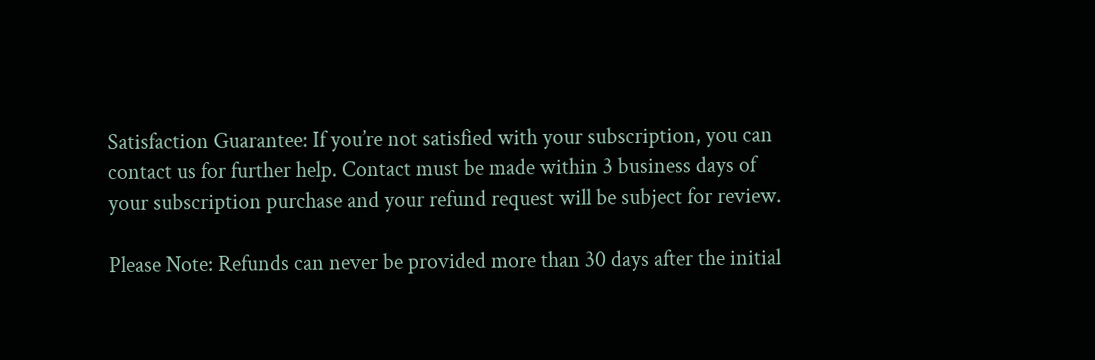Satisfaction Guarantee: If you’re not satisfied with your subscription, you can contact us for further help. Contact must be made within 3 business days of your subscription purchase and your refund request will be subject for review.

Please Note: Refunds can never be provided more than 30 days after the initial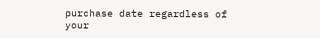purchase date regardless of your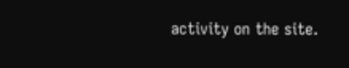activity on the site.